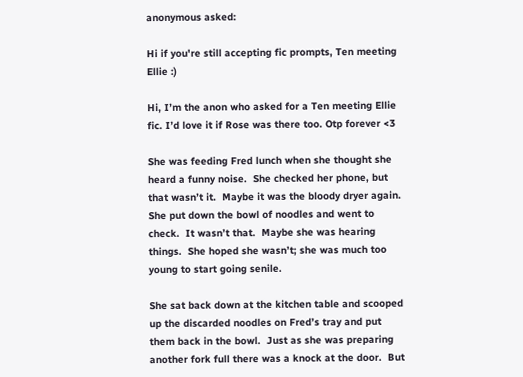anonymous asked:

Hi if you're still accepting fic prompts, Ten meeting Ellie :)

Hi, I’m the anon who asked for a Ten meeting Ellie fic. I’d love it if Rose was there too. Otp forever <3

She was feeding Fred lunch when she thought she heard a funny noise.  She checked her phone, but that wasn’t it.  Maybe it was the bloody dryer again.  She put down the bowl of noodles and went to check.  It wasn’t that.  Maybe she was hearing things.  She hoped she wasn’t; she was much too young to start going senile.

She sat back down at the kitchen table and scooped up the discarded noodles on Fred’s tray and put them back in the bowl.  Just as she was preparing another fork full there was a knock at the door.  But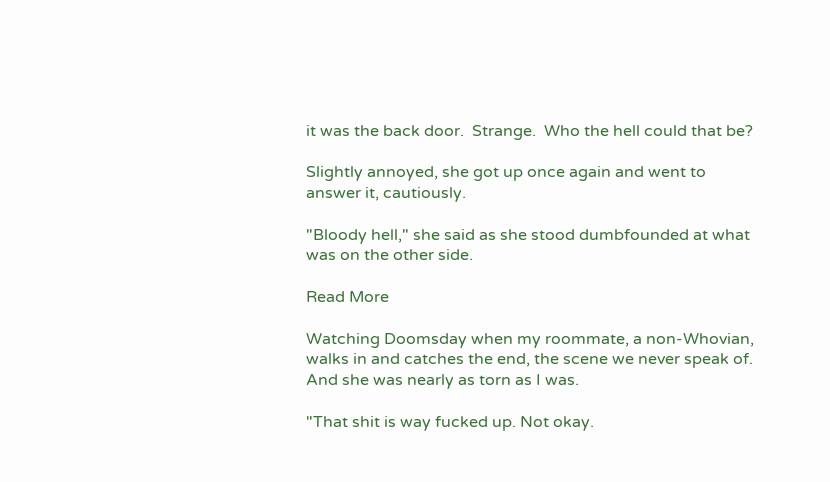it was the back door.  Strange.  Who the hell could that be?

Slightly annoyed, she got up once again and went to answer it, cautiously.

"Bloody hell," she said as she stood dumbfounded at what was on the other side.

Read More

Watching Doomsday when my roommate, a non-Whovian, walks in and catches the end, the scene we never speak of. And she was nearly as torn as I was.

"That shit is way fucked up. Not okay.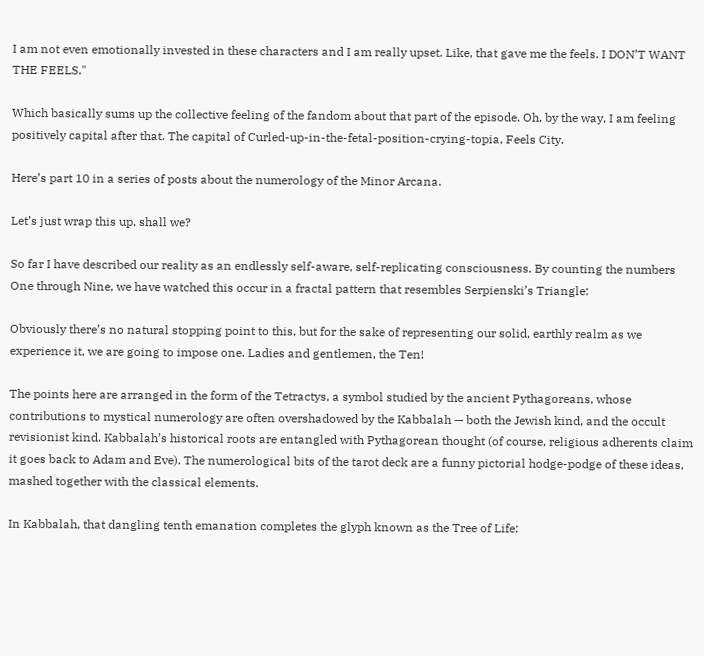I am not even emotionally invested in these characters and I am really upset. Like, that gave me the feels. I DON’T WANT THE FEELS."

Which basically sums up the collective feeling of the fandom about that part of the episode. Oh, by the way, I am feeling positively capital after that. The capital of Curled-up-in-the-fetal-position-crying-topia, Feels City.

Here’s part 10 in a series of posts about the numerology of the Minor Arcana.

Let’s just wrap this up, shall we?

So far I have described our reality as an endlessly self-aware, self-replicating consciousness. By counting the numbers One through Nine, we have watched this occur in a fractal pattern that resembles Serpienski’s Triangle:

Obviously there’s no natural stopping point to this, but for the sake of representing our solid, earthly realm as we experience it, we are going to impose one. Ladies and gentlemen, the Ten!

The points here are arranged in the form of the Tetractys, a symbol studied by the ancient Pythagoreans, whose contributions to mystical numerology are often overshadowed by the Kabbalah — both the Jewish kind, and the occult revisionist kind. Kabbalah’s historical roots are entangled with Pythagorean thought (of course, religious adherents claim it goes back to Adam and Eve). The numerological bits of the tarot deck are a funny pictorial hodge-podge of these ideas, mashed together with the classical elements.

In Kabbalah, that dangling tenth emanation completes the glyph known as the Tree of Life: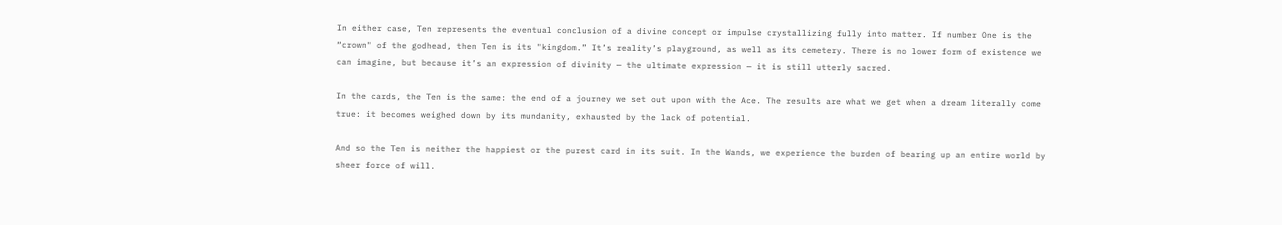In either case, Ten represents the eventual conclusion of a divine concept or impulse crystallizing fully into matter. If number One is the “crown" of the godhead, then Ten is its "kingdom.” It’s reality’s playground, as well as its cemetery. There is no lower form of existence we can imagine, but because it’s an expression of divinity — the ultimate expression — it is still utterly sacred.

In the cards, the Ten is the same: the end of a journey we set out upon with the Ace. The results are what we get when a dream literally come true: it becomes weighed down by its mundanity, exhausted by the lack of potential.

And so the Ten is neither the happiest or the purest card in its suit. In the Wands, we experience the burden of bearing up an entire world by sheer force of will.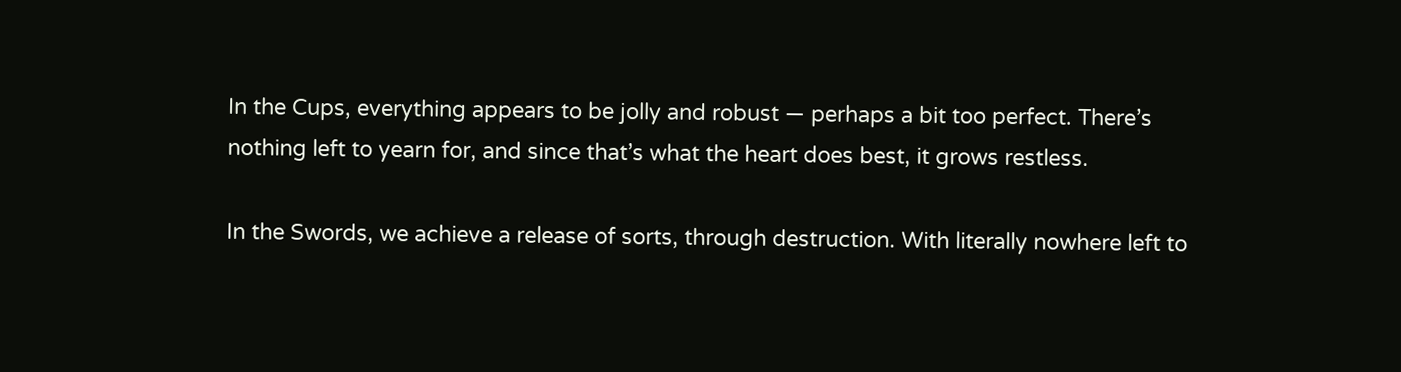In the Cups, everything appears to be jolly and robust — perhaps a bit too perfect. There’s nothing left to yearn for, and since that’s what the heart does best, it grows restless.

In the Swords, we achieve a release of sorts, through destruction. With literally nowhere left to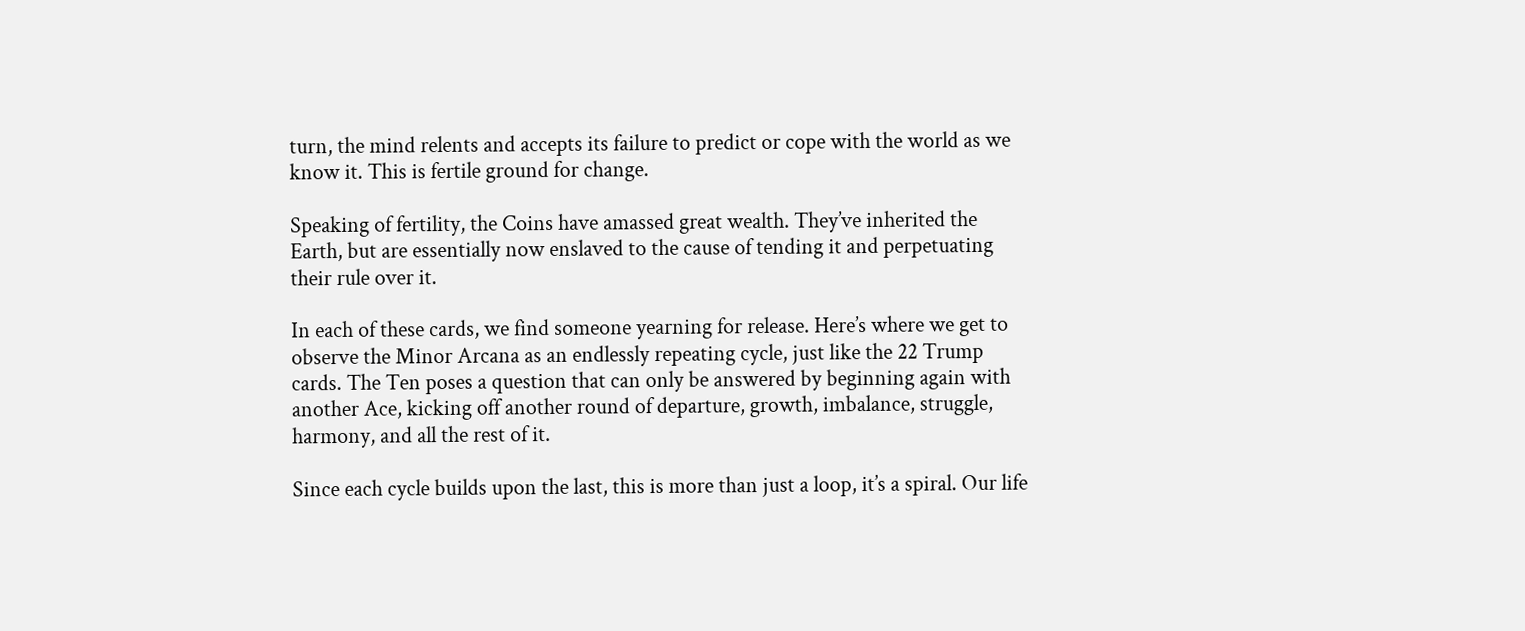turn, the mind relents and accepts its failure to predict or cope with the world as we know it. This is fertile ground for change.

Speaking of fertility, the Coins have amassed great wealth. They’ve inherited the Earth, but are essentially now enslaved to the cause of tending it and perpetuating their rule over it.

In each of these cards, we find someone yearning for release. Here’s where we get to observe the Minor Arcana as an endlessly repeating cycle, just like the 22 Trump cards. The Ten poses a question that can only be answered by beginning again with another Ace, kicking off another round of departure, growth, imbalance, struggle, harmony, and all the rest of it.

Since each cycle builds upon the last, this is more than just a loop, it’s a spiral. Our life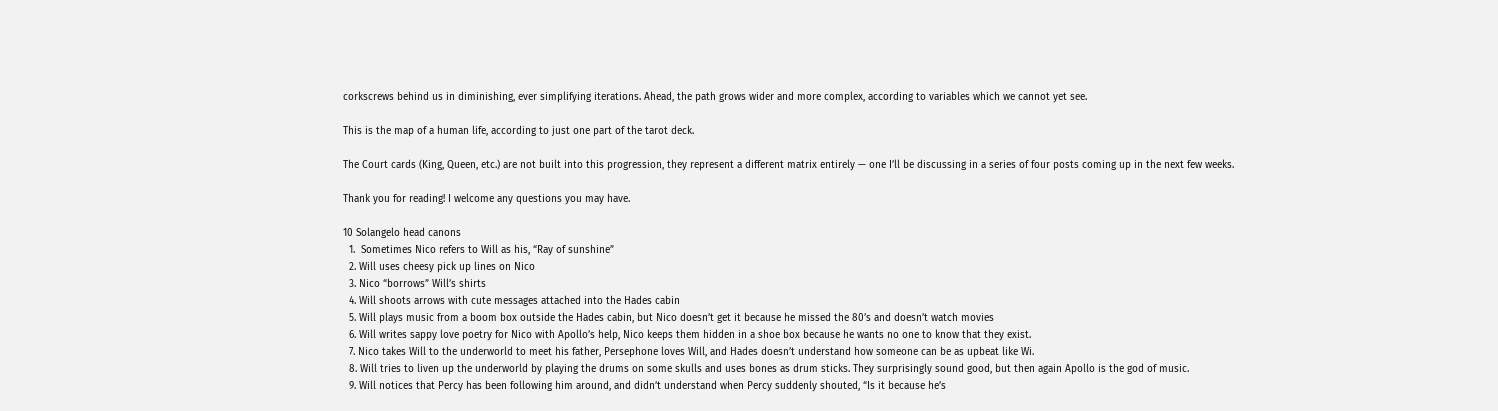corkscrews behind us in diminishing, ever simplifying iterations. Ahead, the path grows wider and more complex, according to variables which we cannot yet see.

This is the map of a human life, according to just one part of the tarot deck.

The Court cards (King, Queen, etc.) are not built into this progression, they represent a different matrix entirely — one I’ll be discussing in a series of four posts coming up in the next few weeks.

Thank you for reading! I welcome any questions you may have.

10 Solangelo head canons
  1.  Sometimes Nico refers to Will as his, “Ray of sunshine”
  2. Will uses cheesy pick up lines on Nico
  3. Nico “borrows” Will’s shirts
  4. Will shoots arrows with cute messages attached into the Hades cabin
  5. Will plays music from a boom box outside the Hades cabin, but Nico doesn’t get it because he missed the 80’s and doesn’t watch movies
  6. Will writes sappy love poetry for Nico with Apollo’s help, Nico keeps them hidden in a shoe box because he wants no one to know that they exist.
  7. Nico takes Will to the underworld to meet his father, Persephone loves Will, and Hades doesn’t understand how someone can be as upbeat like Wi.
  8. Will tries to liven up the underworld by playing the drums on some skulls and uses bones as drum sticks. They surprisingly sound good, but then again Apollo is the god of music.
  9. Will notices that Percy has been following him around, and didn’t understand when Percy suddenly shouted, “Is it because he’s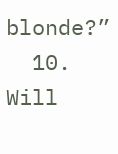blonde?”
  10. Will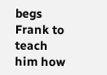begs Frank to teach him how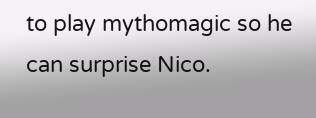to play mythomagic so he can surprise Nico.